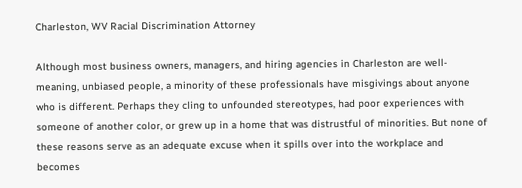Charleston, WV Racial Discrimination Attorney

Although most business owners, managers, and hiring agencies in Charleston are well-meaning, unbiased people, a minority of these professionals have misgivings about anyone who is different. Perhaps they cling to unfounded stereotypes, had poor experiences with someone of another color, or grew up in a home that was distrustful of minorities. But none of these reasons serve as an adequate excuse when it spills over into the workplace and becomes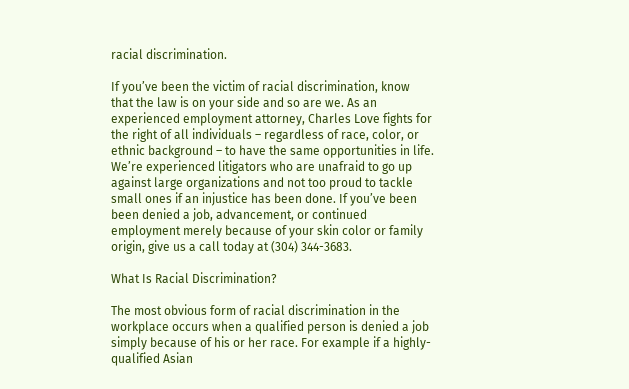racial discrimination.

If you’ve been the victim of racial discrimination, know that the law is on your side and so are we. As an experienced employment attorney, Charles Love fights for the right of all individuals – regardless of race, color, or ethnic background – to have the same opportunities in life. We’re experienced litigators who are unafraid to go up against large organizations and not too proud to tackle small ones if an injustice has been done. If you’ve been been denied a job, advancement, or continued employment merely because of your skin color or family origin, give us a call today at (304) 344-3683.

What Is Racial Discrimination?

The most obvious form of racial discrimination in the workplace occurs when a qualified person is denied a job simply because of his or her race. For example if a highly-qualified Asian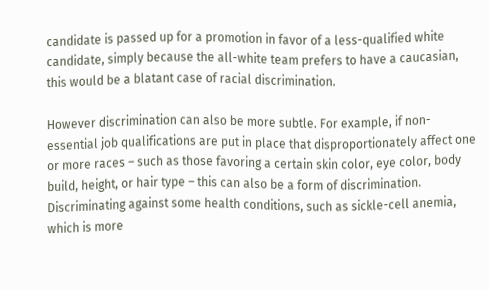candidate is passed up for a promotion in favor of a less-qualified white candidate, simply because the all-white team prefers to have a caucasian, this would be a blatant case of racial discrimination.

However discrimination can also be more subtle. For example, if non-essential job qualifications are put in place that disproportionately affect one or more races – such as those favoring a certain skin color, eye color, body build, height, or hair type – this can also be a form of discrimination. Discriminating against some health conditions, such as sickle-cell anemia, which is more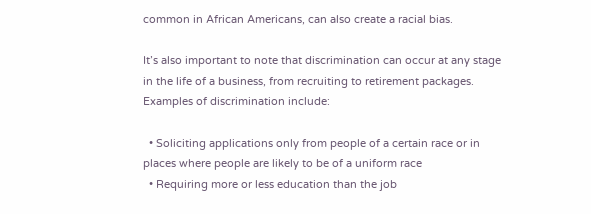common in African Americans, can also create a racial bias.

It’s also important to note that discrimination can occur at any stage in the life of a business, from recruiting to retirement packages. Examples of discrimination include:

  • Soliciting applications only from people of a certain race or in places where people are likely to be of a uniform race
  • Requiring more or less education than the job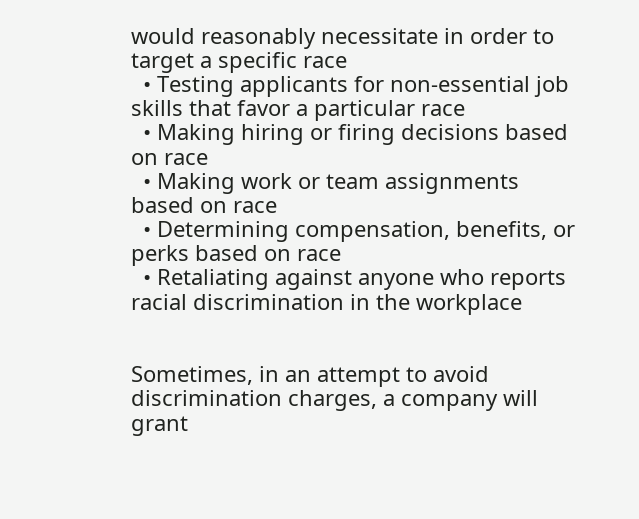would reasonably necessitate in order to target a specific race
  • Testing applicants for non-essential job skills that favor a particular race
  • Making hiring or firing decisions based on race
  • Making work or team assignments based on race
  • Determining compensation, benefits, or perks based on race
  • Retaliating against anyone who reports racial discrimination in the workplace


Sometimes, in an attempt to avoid discrimination charges, a company will grant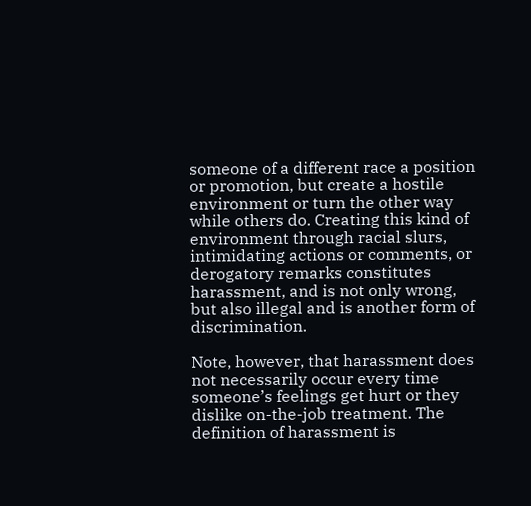someone of a different race a position or promotion, but create a hostile environment or turn the other way while others do. Creating this kind of environment through racial slurs, intimidating actions or comments, or derogatory remarks constitutes harassment, and is not only wrong, but also illegal and is another form of discrimination.

Note, however, that harassment does not necessarily occur every time someone’s feelings get hurt or they dislike on-the-job treatment. The definition of harassment is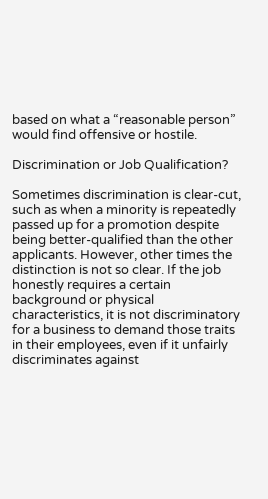based on what a “reasonable person” would find offensive or hostile.

Discrimination or Job Qualification?

Sometimes discrimination is clear-cut, such as when a minority is repeatedly passed up for a promotion despite being better-qualified than the other applicants. However, other times the distinction is not so clear. If the job honestly requires a certain background or physical characteristics, it is not discriminatory for a business to demand those traits in their employees, even if it unfairly discriminates against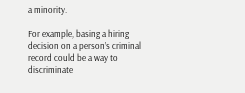a minority.

For example, basing a hiring decision on a person’s criminal record could be a way to discriminate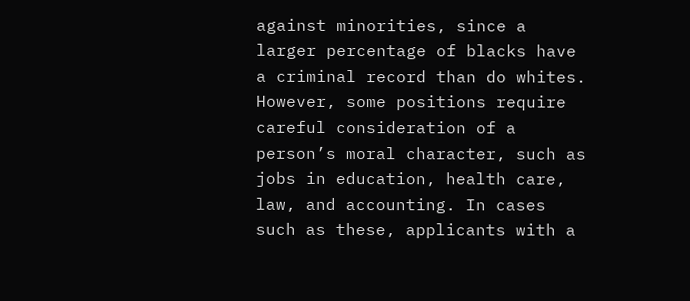against minorities, since a larger percentage of blacks have a criminal record than do whites. However, some positions require careful consideration of a person’s moral character, such as jobs in education, health care, law, and accounting. In cases such as these, applicants with a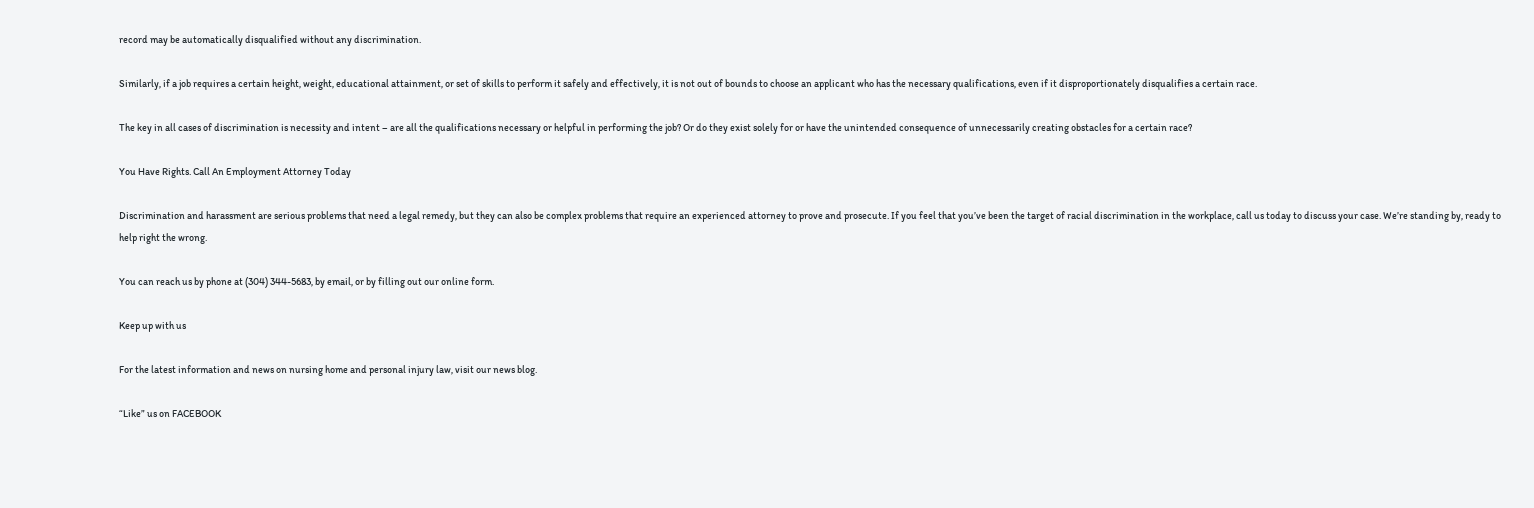record may be automatically disqualified without any discrimination.

Similarly, if a job requires a certain height, weight, educational attainment, or set of skills to perform it safely and effectively, it is not out of bounds to choose an applicant who has the necessary qualifications, even if it disproportionately disqualifies a certain race.

The key in all cases of discrimination is necessity and intent – are all the qualifications necessary or helpful in performing the job? Or do they exist solely for or have the unintended consequence of unnecessarily creating obstacles for a certain race?

You Have Rights. Call An Employment Attorney Today

Discrimination and harassment are serious problems that need a legal remedy, but they can also be complex problems that require an experienced attorney to prove and prosecute. If you feel that you’ve been the target of racial discrimination in the workplace, call us today to discuss your case. We’re standing by, ready to help right the wrong.

You can reach us by phone at (304) 344-5683, by email, or by filling out our online form.

Keep up with us

For the latest information and news on nursing home and personal injury law, visit our news blog.

“Like” us on FACEBOOK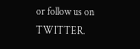or follow us on TWITTER.